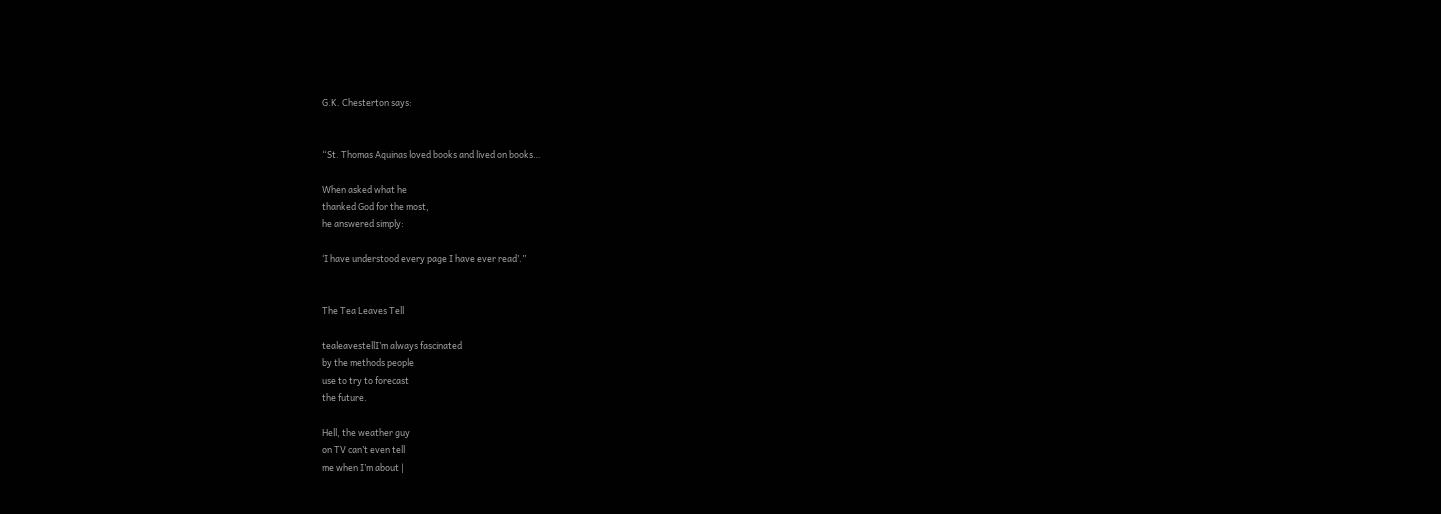G.K. Chesterton says:


“St. Thomas Aquinas loved books and lived on books…

When asked what he
thanked God for the most,
he answered simply:

‘I have understood every page I have ever read’.”


The Tea Leaves Tell

tealeavestellI’m always fascinated
by the methods people
use to try to forecast
the future.

Hell, the weather guy
on TV can’t even tell
me when I’m about |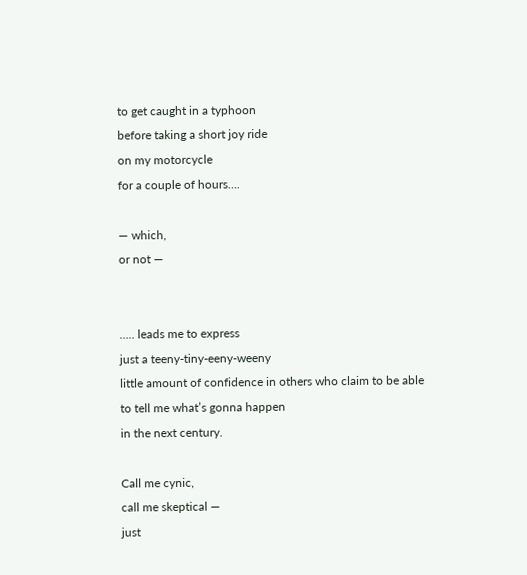to get caught in a typhoon
before taking a short joy ride
on my motorcycle
for a couple of hours….

— which,
or not —


….. leads me to express
just a teeny-tiny-eeny-weeny
little amount of confidence in others who claim to be able
to tell me what’s gonna happen
in the next century.

Call me cynic,
call me skeptical —
just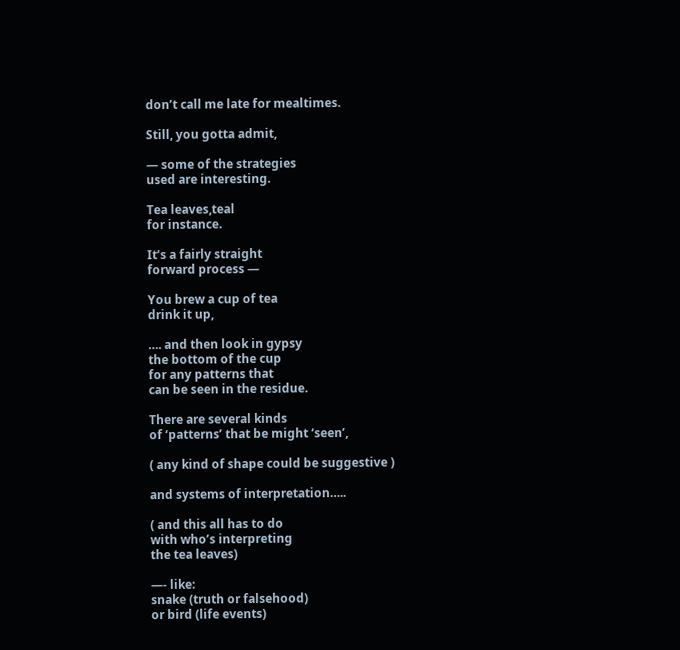don’t call me late for mealtimes.

Still, you gotta admit,

— some of the strategies
used are interesting.

Tea leaves,teal
for instance.

It’s a fairly straight
forward process —

You brew a cup of tea
drink it up,

…. and then look in gypsy
the bottom of the cup
for any patterns that
can be seen in the residue.

There are several kinds
of ‘patterns’ that be might ‘seen’,

( any kind of shape could be suggestive )

and systems of interpretation…..

( and this all has to do
with who’s interpreting
the tea leaves)

—- like:
snake (truth or falsehood)
or bird (life events)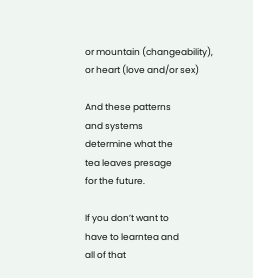or mountain (changeability),
or heart (love and/or sex)

And these patterns
and systems
determine what the
tea leaves presage
for the future.

If you don’t want to
have to learntea and
all of that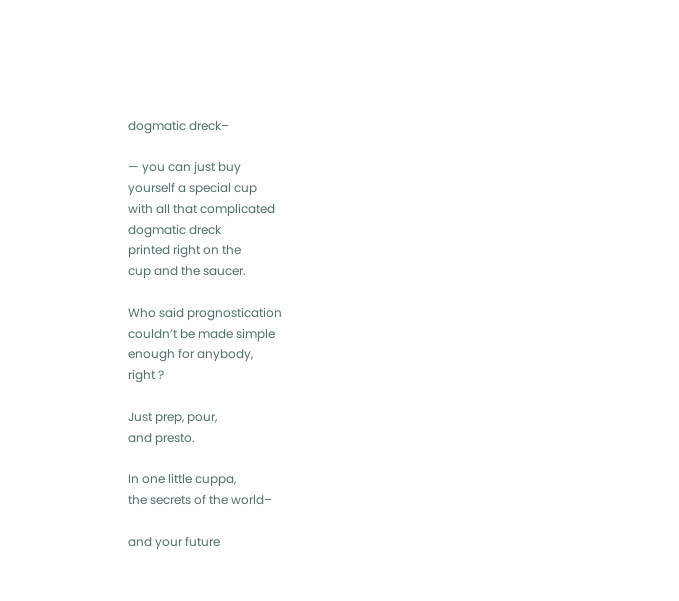dogmatic dreck–

— you can just buy
yourself a special cup
with all that complicated
dogmatic dreck
printed right on the
cup and the saucer.

Who said prognostication
couldn’t be made simple
enough for anybody,
right ?

Just prep, pour,
and presto.

In one little cuppa,
the secrets of the world–

and your future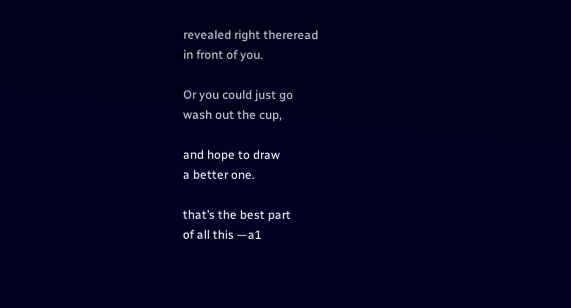revealed right thereread
in front of you.

Or you could just go
wash out the cup,

and hope to draw
a better one.

that’s the best part
of all this —a1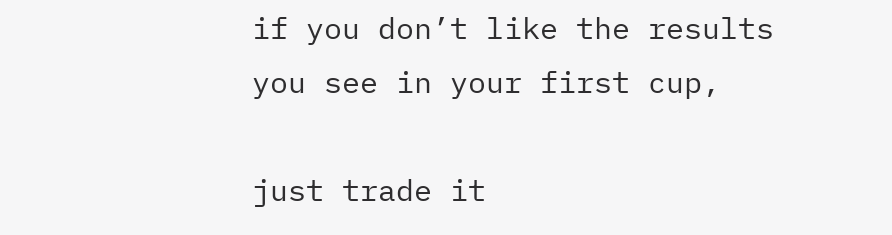if you don’t like the results
you see in your first cup,

just trade it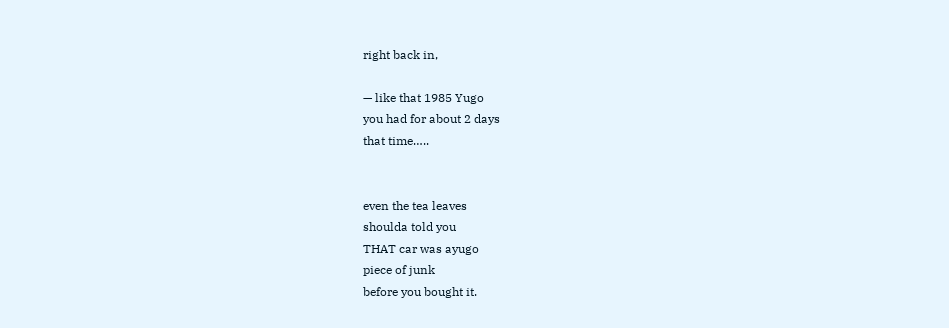right back in,

— like that 1985 Yugo
you had for about 2 days
that time…..


even the tea leaves
shoulda told you
THAT car was ayugo
piece of junk
before you bought it.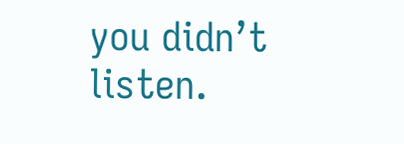you didn’t listen.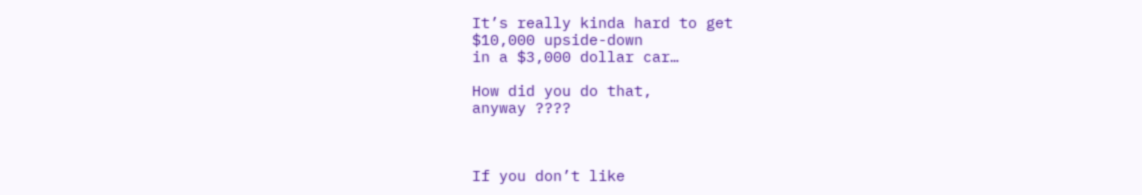It’s really kinda hard to get
$10,000 upside-down
in a $3,000 dollar car…

How did you do that,
anyway ????



If you don’t like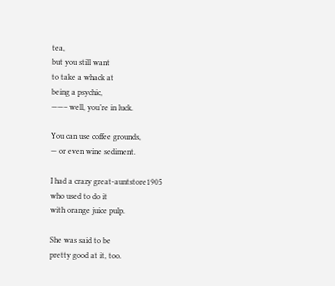tea,
but you still want
to take a whack at
being a psychic,
——– well, you’re in luck.

You can use coffee grounds,
— or even wine sediment.

I had a crazy great-auntstore1905
who used to do it
with orange juice pulp.

She was said to be
pretty good at it, too.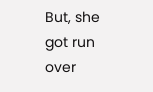But, she got run
over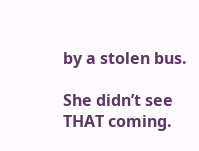by a stolen bus.

She didn’t see THAT coming.